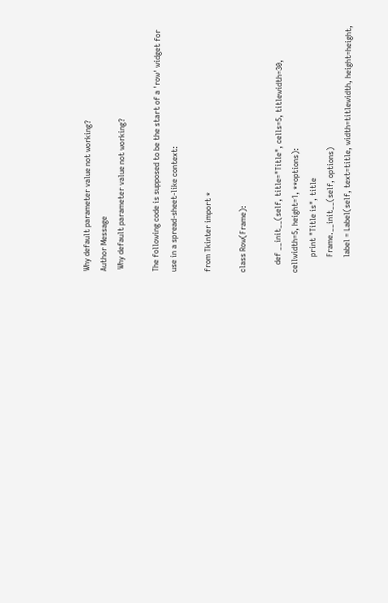Why default parameter value not working?
Author Message
 Why default parameter value not working?

The following code is supposed to be the start of a 'row' widget for
use in a spread-sheet-like context:

from Tkinter import *

class Row(Frame):

    def __init__(self, title="Title", cells=5, titlewidth=30,
cellwidth=5, height=1, **options):
        print "Title is", title
        Frame.__init__(self, options)
        label = Label(self, text=title, width=titlewidth, height=height,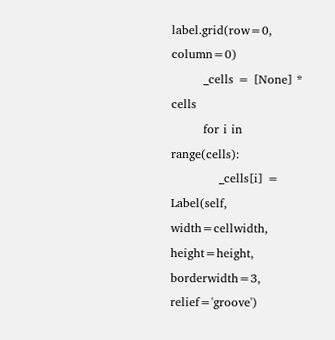label.grid(row=0, column=0)
        _cells = [None] * cells
        for i in range(cells):
            _cells[i] = Label(self, width=cellwidth, height=height,
borderwidth=3, relief='groove')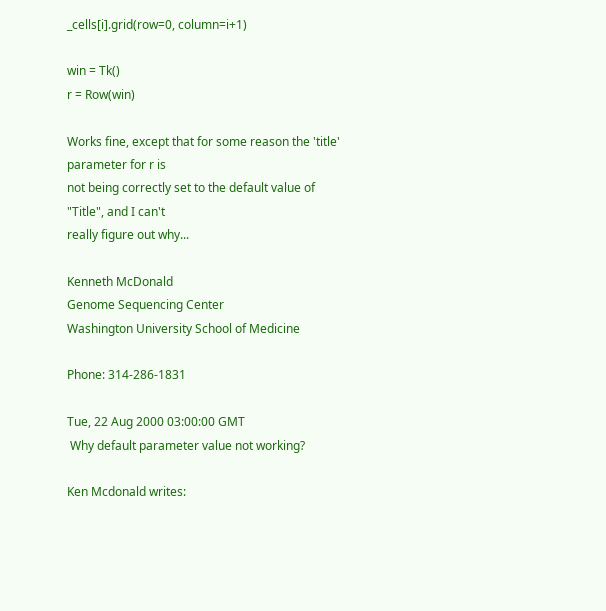_cells[i].grid(row=0, column=i+1)

win = Tk()
r = Row(win)

Works fine, except that for some reason the 'title' parameter for r is
not being correctly set to the default value of "Title", and I can't
really figure out why...

Kenneth McDonald
Genome Sequencing Center
Washington University School of Medicine

Phone: 314-286-1831

Tue, 22 Aug 2000 03:00:00 GMT
 Why default parameter value not working?

Ken Mcdonald writes: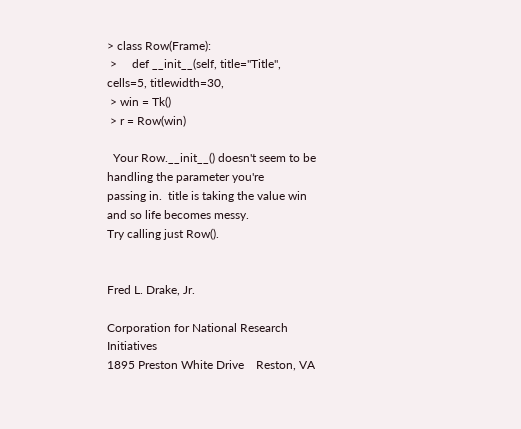> class Row(Frame):
 >     def __init__(self, title="Title", cells=5, titlewidth=30,
 > win = Tk()
 > r = Row(win)

  Your Row.__init__() doesn't seem to be handling the parameter you're
passing in.  title is taking the value win and so life becomes messy.
Try calling just Row().


Fred L. Drake, Jr.

Corporation for National Research Initiatives
1895 Preston White Drive    Reston, VA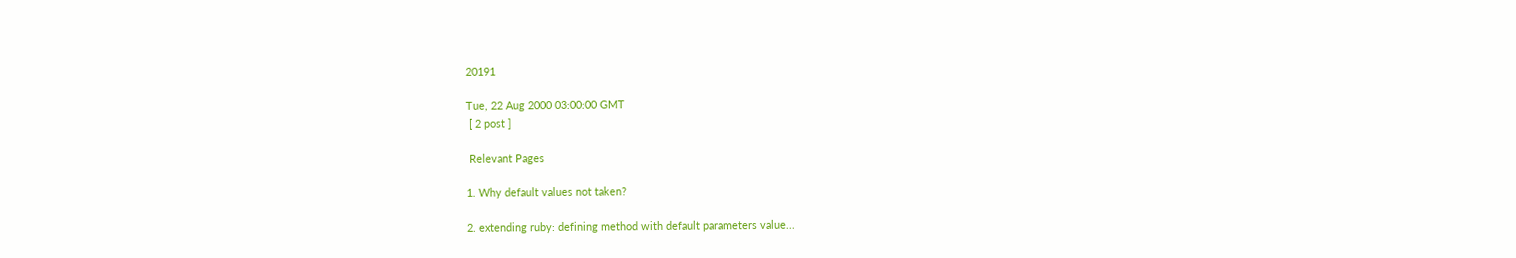20191

Tue, 22 Aug 2000 03:00:00 GMT
 [ 2 post ]

 Relevant Pages

1. Why default values not taken?

2. extending ruby: defining method with default parameters value...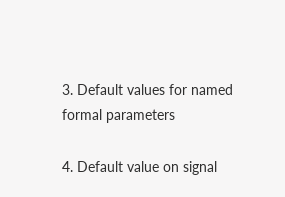3. Default values for named formal parameters

4. Default value on signal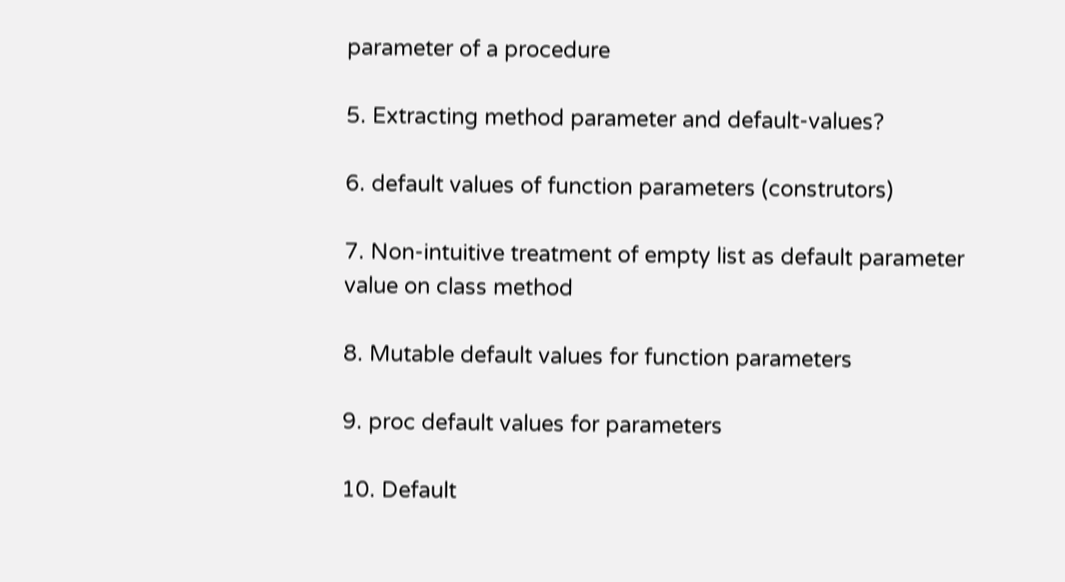parameter of a procedure

5. Extracting method parameter and default-values?

6. default values of function parameters (construtors)

7. Non-intuitive treatment of empty list as default parameter value on class method

8. Mutable default values for function parameters

9. proc default values for parameters

10. Default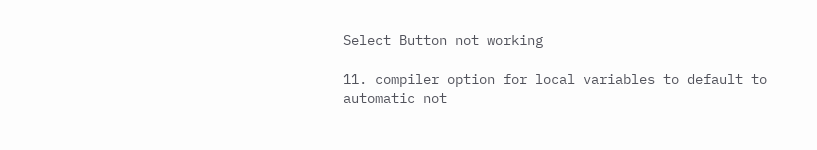Select Button not working

11. compiler option for local variables to default to automatic not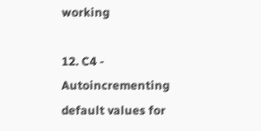working

12. C4 - Autoincrementing default values for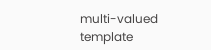multi-valued template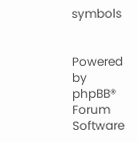symbols


Powered by phpBB® Forum Software